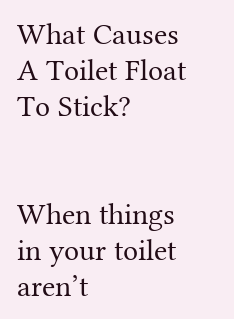What Causes A Toilet Float To Stick?


When things in your toilet aren’t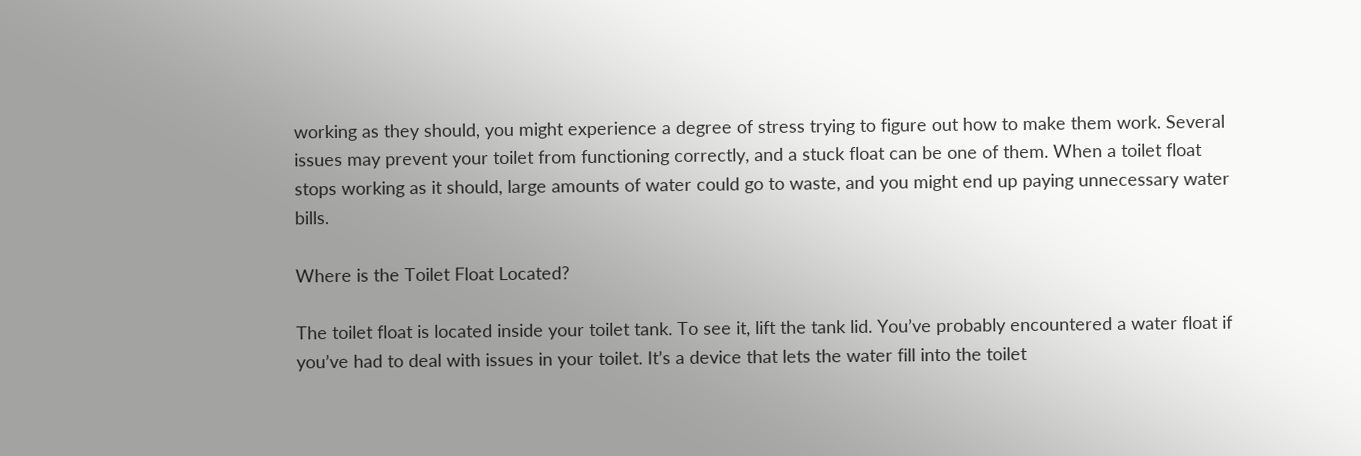working as they should, you might experience a degree of stress trying to figure out how to make them work. Several issues may prevent your toilet from functioning correctly, and a stuck float can be one of them. When a toilet float stops working as it should, large amounts of water could go to waste, and you might end up paying unnecessary water bills.

Where is the Toilet Float Located?

The toilet float is located inside your toilet tank. To see it, lift the tank lid. You’ve probably encountered a water float if you’ve had to deal with issues in your toilet. It’s a device that lets the water fill into the toilet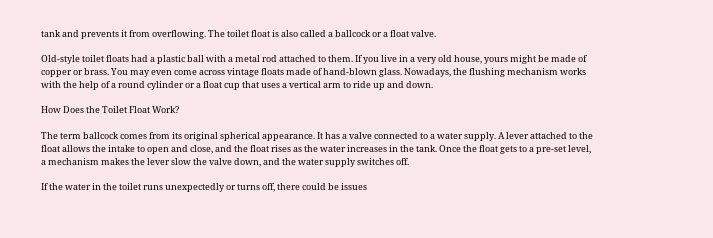tank and prevents it from overflowing. The toilet float is also called a ballcock or a float valve.

Old-style toilet floats had a plastic ball with a metal rod attached to them. If you live in a very old house, yours might be made of copper or brass. You may even come across vintage floats made of hand-blown glass. Nowadays, the flushing mechanism works with the help of a round cylinder or a float cup that uses a vertical arm to ride up and down.

How Does the Toilet Float Work?

The term ballcock comes from its original spherical appearance. It has a valve connected to a water supply. A lever attached to the float allows the intake to open and close, and the float rises as the water increases in the tank. Once the float gets to a pre-set level, a mechanism makes the lever slow the valve down, and the water supply switches off.

If the water in the toilet runs unexpectedly or turns off, there could be issues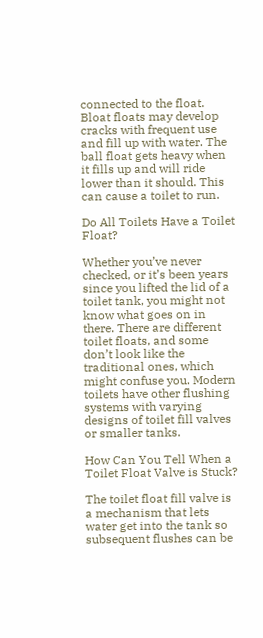connected to the float. Bloat floats may develop cracks with frequent use and fill up with water. The ball float gets heavy when it fills up and will ride lower than it should. This can cause a toilet to run.

Do All Toilets Have a Toilet Float?

Whether you’ve never checked, or it’s been years since you lifted the lid of a toilet tank, you might not know what goes on in there. There are different toilet floats, and some don’t look like the traditional ones, which might confuse you. Modern toilets have other flushing systems with varying designs of toilet fill valves or smaller tanks.

How Can You Tell When a Toilet Float Valve is Stuck?

The toilet float fill valve is a mechanism that lets water get into the tank so subsequent flushes can be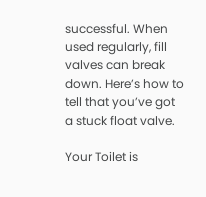successful. When used regularly, fill valves can break down. Here’s how to tell that you’ve got a stuck float valve.

Your Toilet is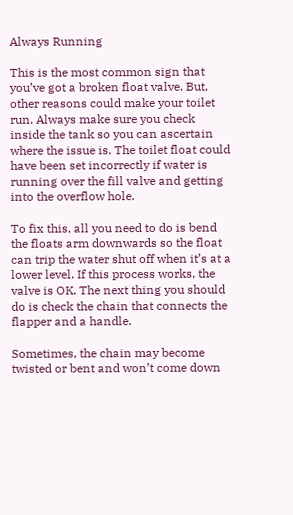Always Running

This is the most common sign that you’ve got a broken float valve. But, other reasons could make your toilet run. Always make sure you check inside the tank so you can ascertain where the issue is. The toilet float could have been set incorrectly if water is running over the fill valve and getting into the overflow hole.

To fix this, all you need to do is bend the floats arm downwards so the float can trip the water shut off when it’s at a lower level. If this process works, the valve is OK. The next thing you should do is check the chain that connects the flapper and a handle.

Sometimes, the chain may become twisted or bent and won’t come down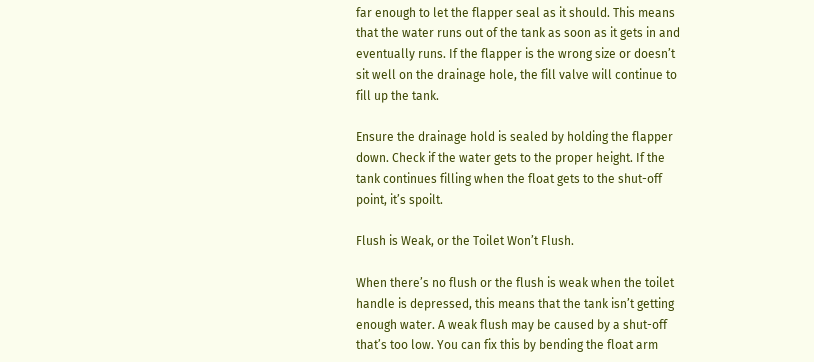far enough to let the flapper seal as it should. This means that the water runs out of the tank as soon as it gets in and eventually runs. If the flapper is the wrong size or doesn’t sit well on the drainage hole, the fill valve will continue to fill up the tank.

Ensure the drainage hold is sealed by holding the flapper down. Check if the water gets to the proper height. If the tank continues filling when the float gets to the shut-off point, it’s spoilt.

Flush is Weak, or the Toilet Won’t Flush.

When there’s no flush or the flush is weak when the toilet handle is depressed, this means that the tank isn’t getting enough water. A weak flush may be caused by a shut-off that’s too low. You can fix this by bending the float arm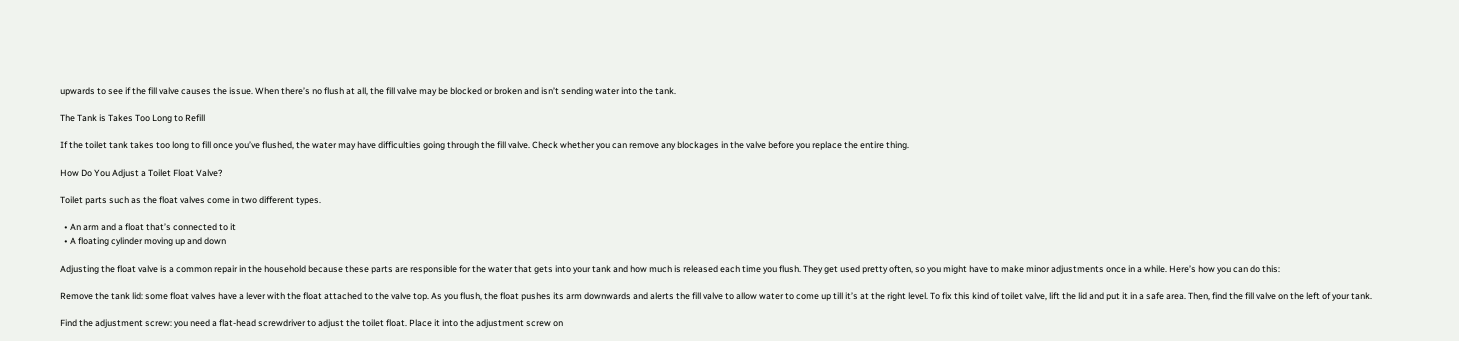upwards to see if the fill valve causes the issue. When there’s no flush at all, the fill valve may be blocked or broken and isn’t sending water into the tank.

The Tank is Takes Too Long to Refill

If the toilet tank takes too long to fill once you’ve flushed, the water may have difficulties going through the fill valve. Check whether you can remove any blockages in the valve before you replace the entire thing.

How Do You Adjust a Toilet Float Valve?

Toilet parts such as the float valves come in two different types.

  • An arm and a float that’s connected to it
  • A floating cylinder moving up and down

Adjusting the float valve is a common repair in the household because these parts are responsible for the water that gets into your tank and how much is released each time you flush. They get used pretty often, so you might have to make minor adjustments once in a while. Here’s how you can do this:

Remove the tank lid: some float valves have a lever with the float attached to the valve top. As you flush, the float pushes its arm downwards and alerts the fill valve to allow water to come up till it’s at the right level. To fix this kind of toilet valve, lift the lid and put it in a safe area. Then, find the fill valve on the left of your tank.

Find the adjustment screw: you need a flat-head screwdriver to adjust the toilet float. Place it into the adjustment screw on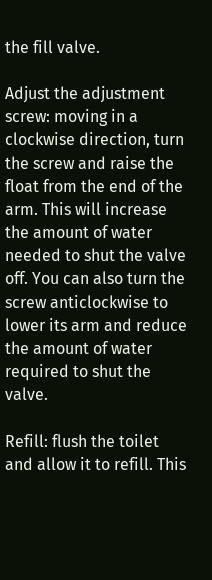the fill valve.

Adjust the adjustment screw: moving in a clockwise direction, turn the screw and raise the float from the end of the arm. This will increase the amount of water needed to shut the valve off. You can also turn the screw anticlockwise to lower its arm and reduce the amount of water required to shut the valve.

Refill: flush the toilet and allow it to refill. This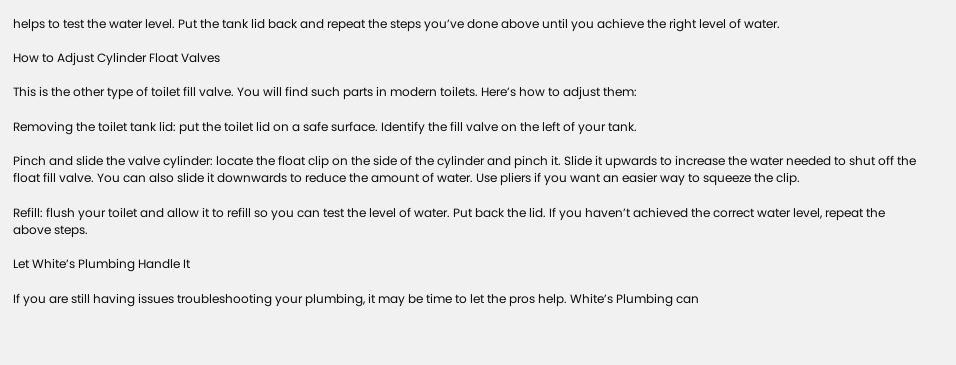helps to test the water level. Put the tank lid back and repeat the steps you’ve done above until you achieve the right level of water.

How to Adjust Cylinder Float Valves

This is the other type of toilet fill valve. You will find such parts in modern toilets. Here’s how to adjust them:

Removing the toilet tank lid: put the toilet lid on a safe surface. Identify the fill valve on the left of your tank.

Pinch and slide the valve cylinder: locate the float clip on the side of the cylinder and pinch it. Slide it upwards to increase the water needed to shut off the float fill valve. You can also slide it downwards to reduce the amount of water. Use pliers if you want an easier way to squeeze the clip.

Refill: flush your toilet and allow it to refill so you can test the level of water. Put back the lid. If you haven’t achieved the correct water level, repeat the above steps.

Let White’s Plumbing Handle It

If you are still having issues troubleshooting your plumbing, it may be time to let the pros help. White’s Plumbing can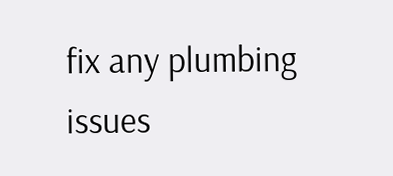fix any plumbing issues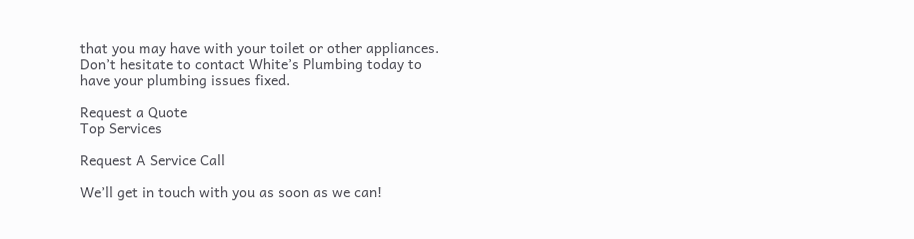that you may have with your toilet or other appliances. Don’t hesitate to contact White’s Plumbing today to have your plumbing issues fixed.

Request a Quote
Top Services

Request A Service Call

We’ll get in touch with you as soon as we can!